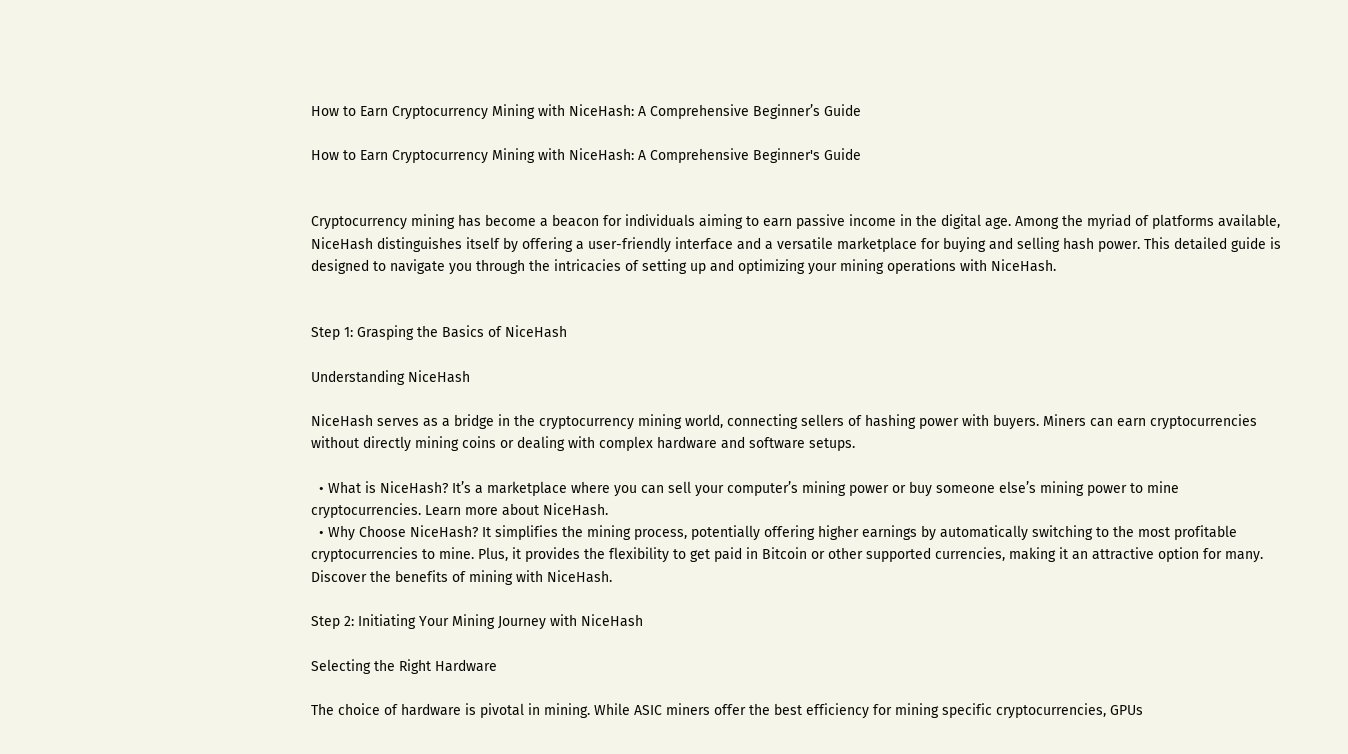How to Earn Cryptocurrency Mining with NiceHash: A Comprehensive Beginner’s Guide

How to Earn Cryptocurrency Mining with NiceHash: A Comprehensive Beginner's Guide


Cryptocurrency mining has become a beacon for individuals aiming to earn passive income in the digital age. Among the myriad of platforms available, NiceHash distinguishes itself by offering a user-friendly interface and a versatile marketplace for buying and selling hash power. This detailed guide is designed to navigate you through the intricacies of setting up and optimizing your mining operations with NiceHash.


Step 1: Grasping the Basics of NiceHash

Understanding NiceHash

NiceHash serves as a bridge in the cryptocurrency mining world, connecting sellers of hashing power with buyers. Miners can earn cryptocurrencies without directly mining coins or dealing with complex hardware and software setups.

  • What is NiceHash? It’s a marketplace where you can sell your computer’s mining power or buy someone else’s mining power to mine cryptocurrencies. Learn more about NiceHash.
  • Why Choose NiceHash? It simplifies the mining process, potentially offering higher earnings by automatically switching to the most profitable cryptocurrencies to mine. Plus, it provides the flexibility to get paid in Bitcoin or other supported currencies, making it an attractive option for many. Discover the benefits of mining with NiceHash.

Step 2: Initiating Your Mining Journey with NiceHash

Selecting the Right Hardware

The choice of hardware is pivotal in mining. While ASIC miners offer the best efficiency for mining specific cryptocurrencies, GPUs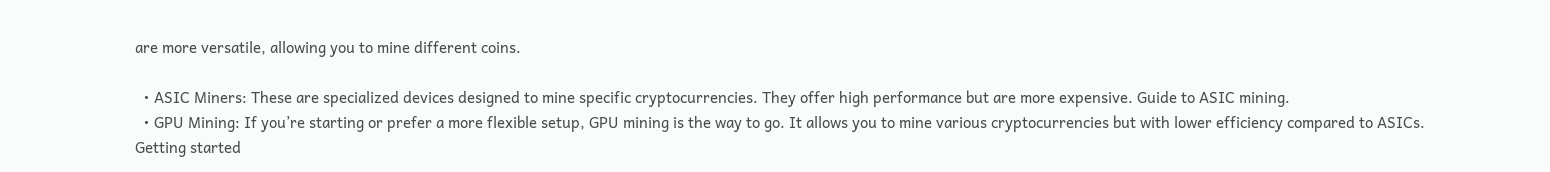are more versatile, allowing you to mine different coins.

  • ASIC Miners: These are specialized devices designed to mine specific cryptocurrencies. They offer high performance but are more expensive. Guide to ASIC mining.
  • GPU Mining: If you’re starting or prefer a more flexible setup, GPU mining is the way to go. It allows you to mine various cryptocurrencies but with lower efficiency compared to ASICs. Getting started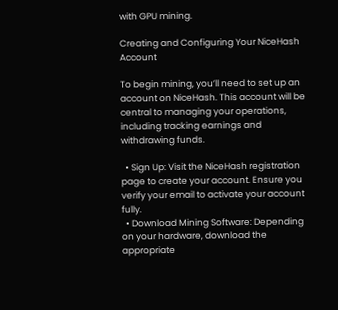with GPU mining.

Creating and Configuring Your NiceHash Account

To begin mining, you’ll need to set up an account on NiceHash. This account will be central to managing your operations, including tracking earnings and withdrawing funds.

  • Sign Up: Visit the NiceHash registration page to create your account. Ensure you verify your email to activate your account fully.
  • Download Mining Software: Depending on your hardware, download the appropriate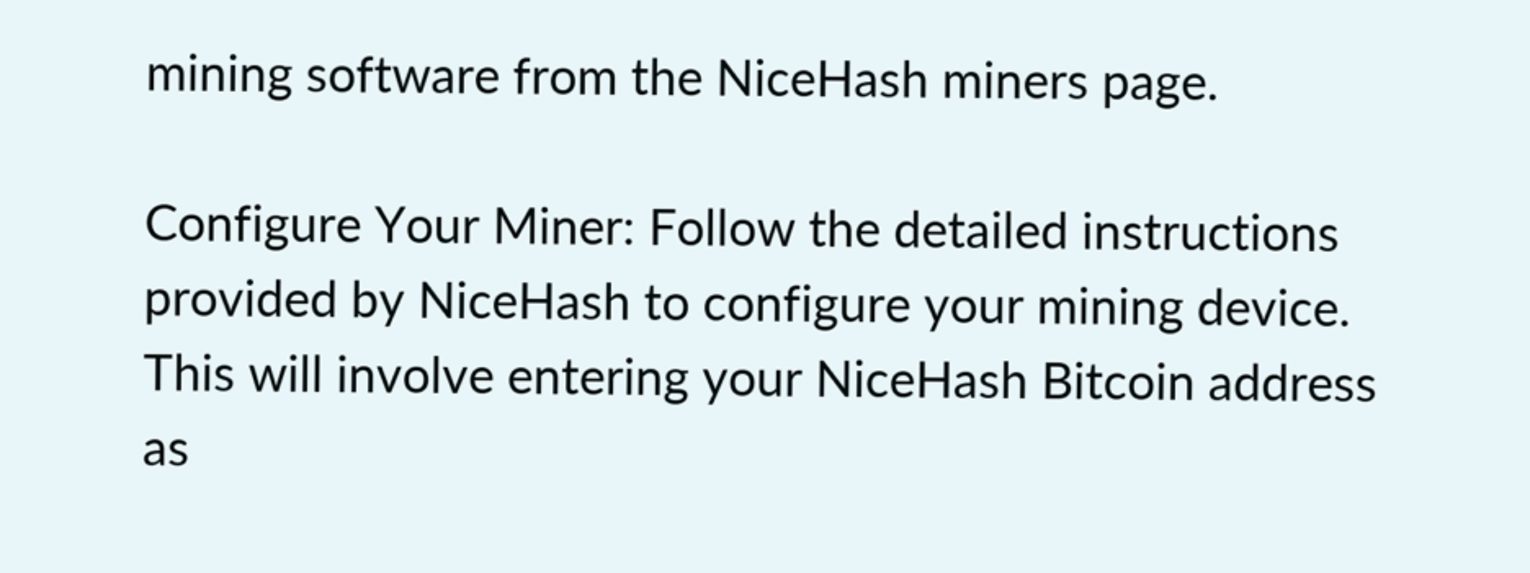mining software from the NiceHash miners page.

Configure Your Miner: Follow the detailed instructions provided by NiceHash to configure your mining device. This will involve entering your NiceHash Bitcoin address as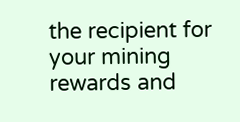the recipient for your mining rewards and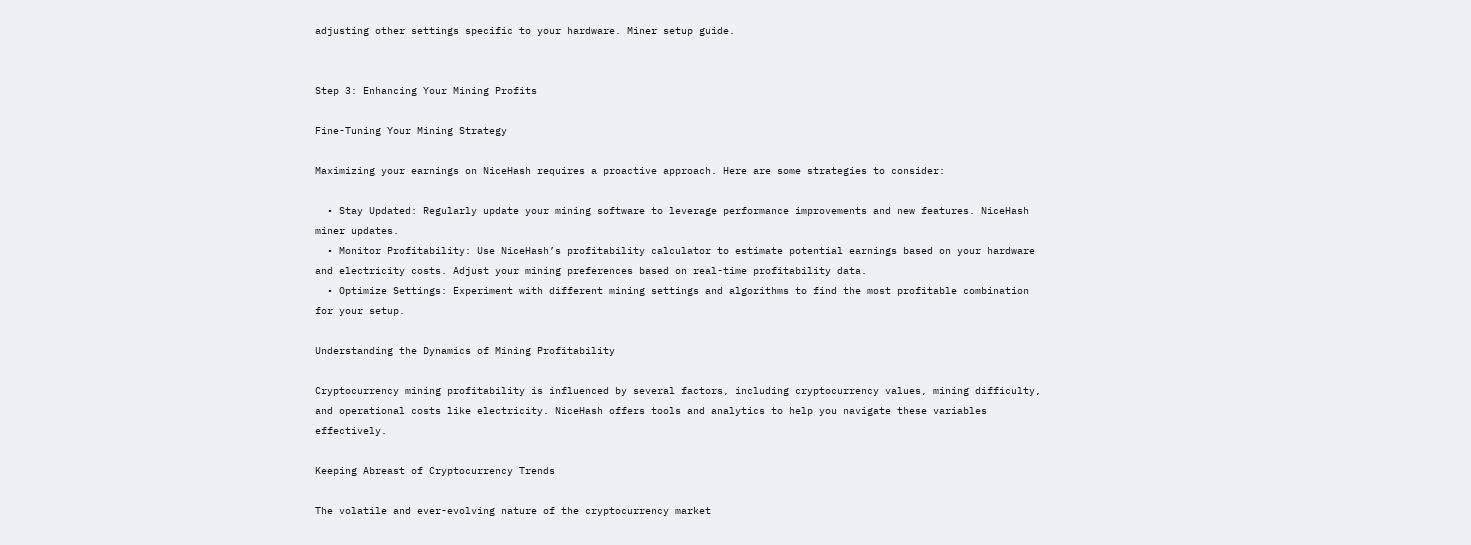adjusting other settings specific to your hardware. Miner setup guide.


Step 3: Enhancing Your Mining Profits

Fine-Tuning Your Mining Strategy

Maximizing your earnings on NiceHash requires a proactive approach. Here are some strategies to consider:

  • Stay Updated: Regularly update your mining software to leverage performance improvements and new features. NiceHash miner updates.
  • Monitor Profitability: Use NiceHash’s profitability calculator to estimate potential earnings based on your hardware and electricity costs. Adjust your mining preferences based on real-time profitability data.
  • Optimize Settings: Experiment with different mining settings and algorithms to find the most profitable combination for your setup.

Understanding the Dynamics of Mining Profitability

Cryptocurrency mining profitability is influenced by several factors, including cryptocurrency values, mining difficulty, and operational costs like electricity. NiceHash offers tools and analytics to help you navigate these variables effectively.

Keeping Abreast of Cryptocurrency Trends

The volatile and ever-evolving nature of the cryptocurrency market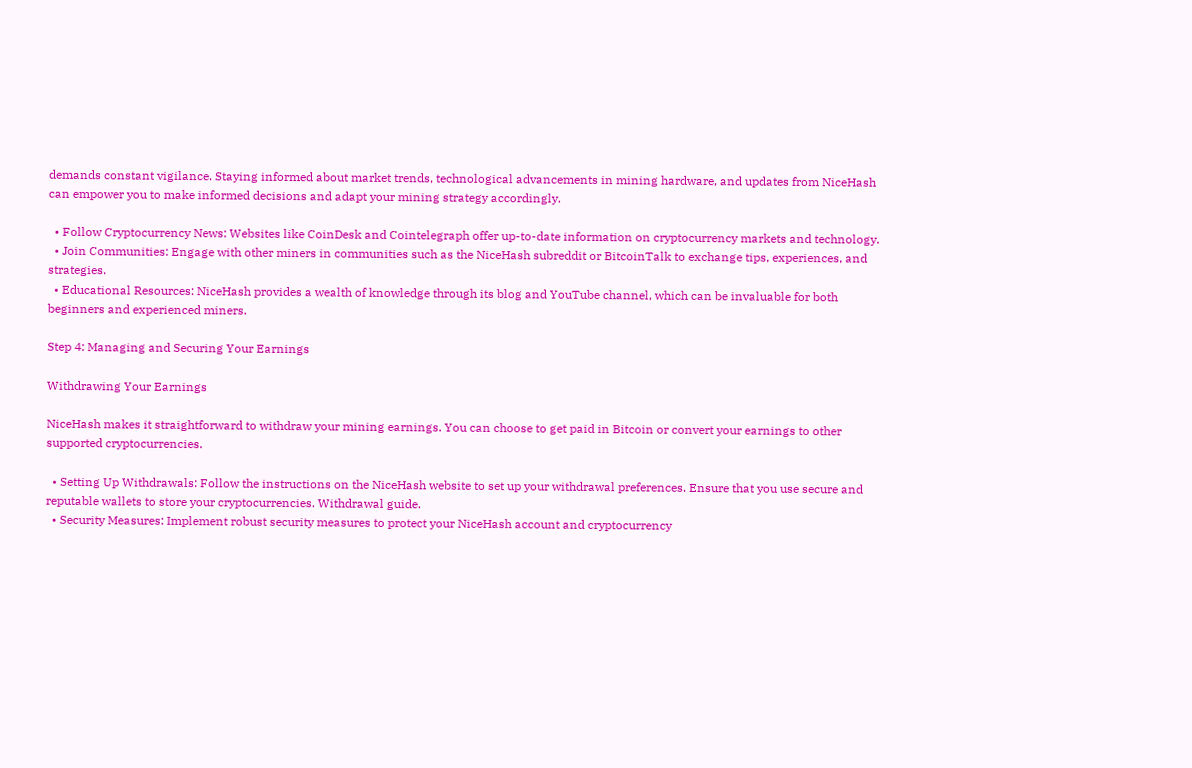demands constant vigilance. Staying informed about market trends, technological advancements in mining hardware, and updates from NiceHash can empower you to make informed decisions and adapt your mining strategy accordingly.

  • Follow Cryptocurrency News: Websites like CoinDesk and Cointelegraph offer up-to-date information on cryptocurrency markets and technology.
  • Join Communities: Engage with other miners in communities such as the NiceHash subreddit or BitcoinTalk to exchange tips, experiences, and strategies.
  • Educational Resources: NiceHash provides a wealth of knowledge through its blog and YouTube channel, which can be invaluable for both beginners and experienced miners.

Step 4: Managing and Securing Your Earnings

Withdrawing Your Earnings

NiceHash makes it straightforward to withdraw your mining earnings. You can choose to get paid in Bitcoin or convert your earnings to other supported cryptocurrencies.

  • Setting Up Withdrawals: Follow the instructions on the NiceHash website to set up your withdrawal preferences. Ensure that you use secure and reputable wallets to store your cryptocurrencies. Withdrawal guide.
  • Security Measures: Implement robust security measures to protect your NiceHash account and cryptocurrency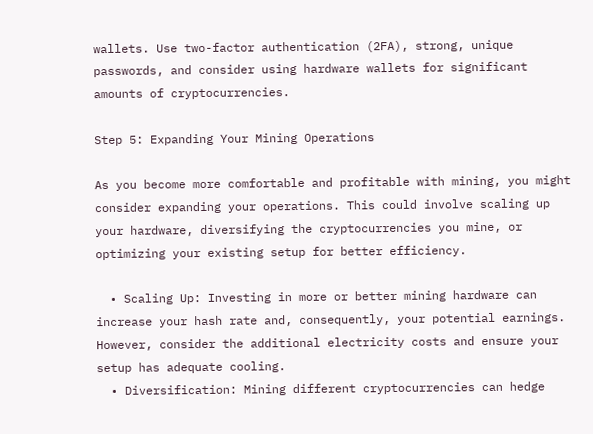wallets. Use two-factor authentication (2FA), strong, unique passwords, and consider using hardware wallets for significant amounts of cryptocurrencies.

Step 5: Expanding Your Mining Operations

As you become more comfortable and profitable with mining, you might consider expanding your operations. This could involve scaling up your hardware, diversifying the cryptocurrencies you mine, or optimizing your existing setup for better efficiency.

  • Scaling Up: Investing in more or better mining hardware can increase your hash rate and, consequently, your potential earnings. However, consider the additional electricity costs and ensure your setup has adequate cooling.
  • Diversification: Mining different cryptocurrencies can hedge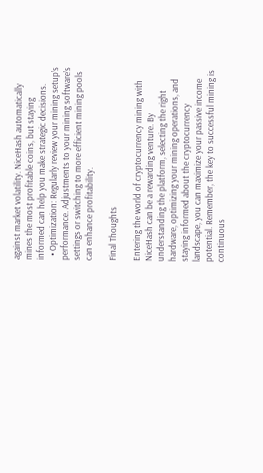against market volatility. NiceHash automatically mines the most profitable coins, but staying informed can help you make strategic decisions.
  • Optimization: Regularly review your mining setup’s performance. Adjustments to your mining software’s settings or switching to more efficient mining pools can enhance profitability.

Final Thoughts

Entering the world of cryptocurrency mining with NiceHash can be a rewarding venture. By understanding the platform, selecting the right hardware, optimizing your mining operations, and staying informed about the cryptocurrency landscape, you can maximize your passive income potential. Remember, the key to successful mining is continuous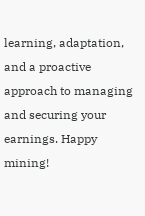learning, adaptation, and a proactive approach to managing and securing your earnings. Happy mining!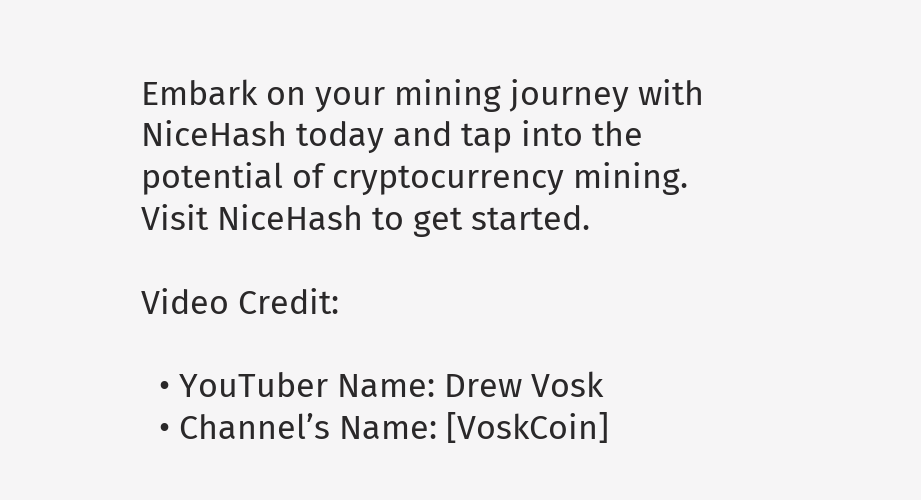Embark on your mining journey with NiceHash today and tap into the potential of cryptocurrency mining. Visit NiceHash to get started.

Video Credit:

  • YouTuber Name: Drew Vosk
  • Channel’s Name: [VoskCoin]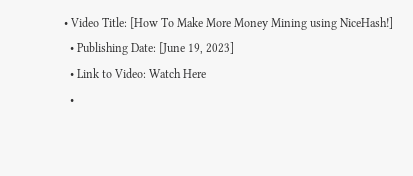• Video Title: [How To Make More Money Mining using NiceHash!]
  • Publishing Date: [June 19, 2023]
  • Link to Video: Watch Here
  •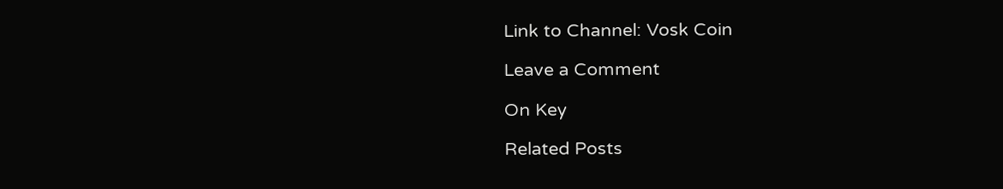Link to Channel: Vosk Coin

Leave a Comment

On Key

Related Posts